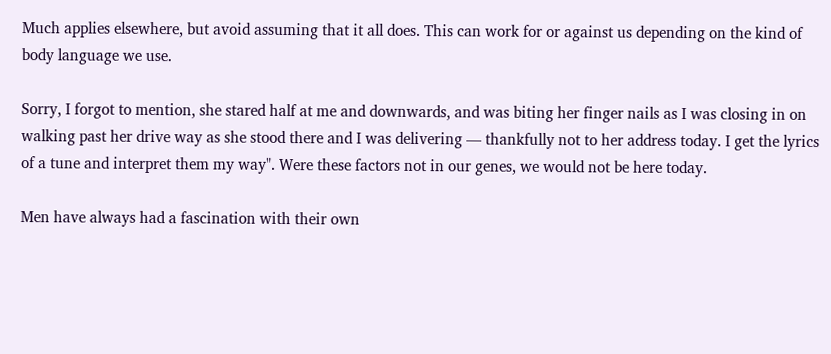Much applies elsewhere, but avoid assuming that it all does. This can work for or against us depending on the kind of body language we use.

Sorry, I forgot to mention, she stared half at me and downwards, and was biting her finger nails as I was closing in on walking past her drive way as she stood there and I was delivering — thankfully not to her address today. I get the lyrics of a tune and interpret them my way". Were these factors not in our genes, we would not be here today.

Men have always had a fascination with their own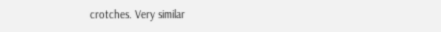crotches. Very similar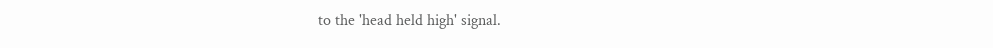to the 'head held high' signal.